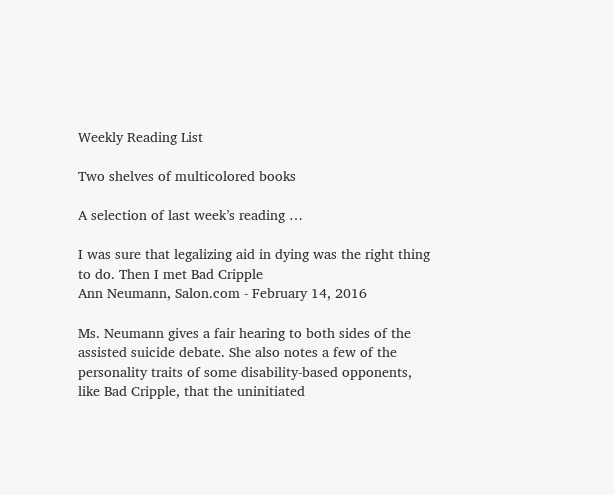Weekly Reading List

Two shelves of multicolored books

A selection of last week’s reading …

I was sure that legalizing aid in dying was the right thing to do. Then I met Bad Cripple
Ann Neumann, Salon.com - February 14, 2016

Ms. Neumann gives a fair hearing to both sides of the assisted suicide debate. She also notes a few of the personality traits of some disability-based opponents, like Bad Cripple, that the uninitiated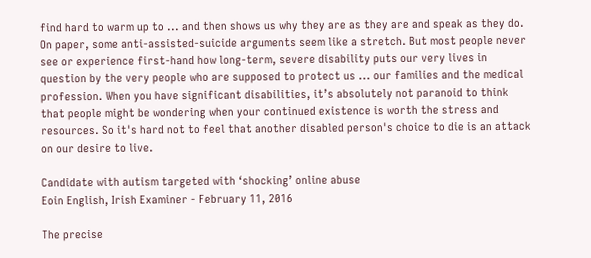find hard to warm up to ... and then shows us why they are as they are and speak as they do. On paper, some anti-assisted-suicide arguments seem like a stretch. But most people never see or experience first-hand how long-term, severe disability puts our very lives in question by the very people who are supposed to protect us ... our families and the medical profession. When you have significant disabilities, it’s absolutely not paranoid to think that people might be wondering when your continued existence is worth the stress and resources. So it's hard not to feel that another disabled person's choice to die is an attack on our desire to live.

Candidate with autism targeted with ‘shocking’ online abuse
Eoin English, Irish Examiner - February 11, 2016

The precise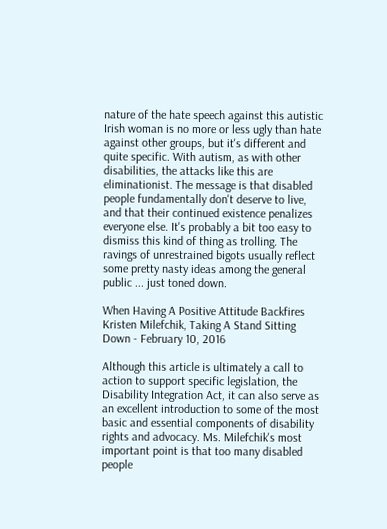nature of the hate speech against this autistic Irish woman is no more or less ugly than hate against other groups, but it's different and quite specific. With autism, as with other disabilities, the attacks like this are eliminationist. The message is that disabled people fundamentally don't deserve to live, and that their continued existence penalizes everyone else. It's probably a bit too easy to dismiss this kind of thing as trolling. The ravings of unrestrained bigots usually reflect some pretty nasty ideas among the general public ... just toned down.

When Having A Positive Attitude Backfires
Kristen Milefchik, Taking A Stand Sitting Down - February 10, 2016

Although this article is ultimately a call to action to support specific legislation, the Disability Integration Act, it can also serve as an excellent introduction to some of the most basic and essential components of disability rights and advocacy. Ms. Milefchik's most important point is that too many disabled people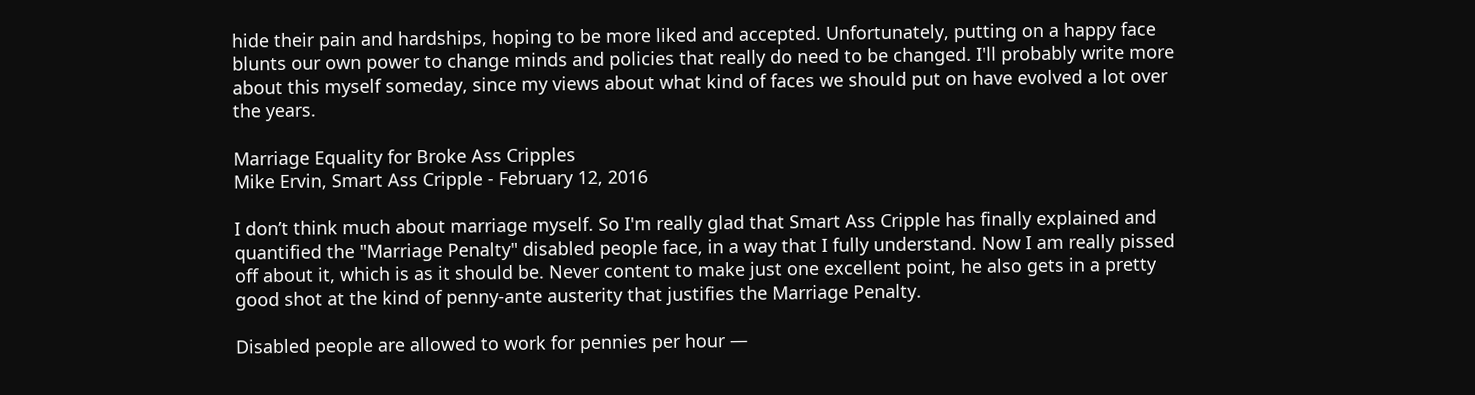hide their pain and hardships, hoping to be more liked and accepted. Unfortunately, putting on a happy face blunts our own power to change minds and policies that really do need to be changed. I'll probably write more about this myself someday, since my views about what kind of faces we should put on have evolved a lot over the years.

Marriage Equality for Broke Ass Cripples
Mike Ervin, Smart Ass Cripple - February 12, 2016

I don’t think much about marriage myself. So I'm really glad that Smart Ass Cripple has finally explained and quantified the "Marriage Penalty" disabled people face, in a way that I fully understand. Now I am really pissed off about it, which is as it should be. Never content to make just one excellent point, he also gets in a pretty good shot at the kind of penny-ante austerity that justifies the Marriage Penalty.

Disabled people are allowed to work for pennies per hour —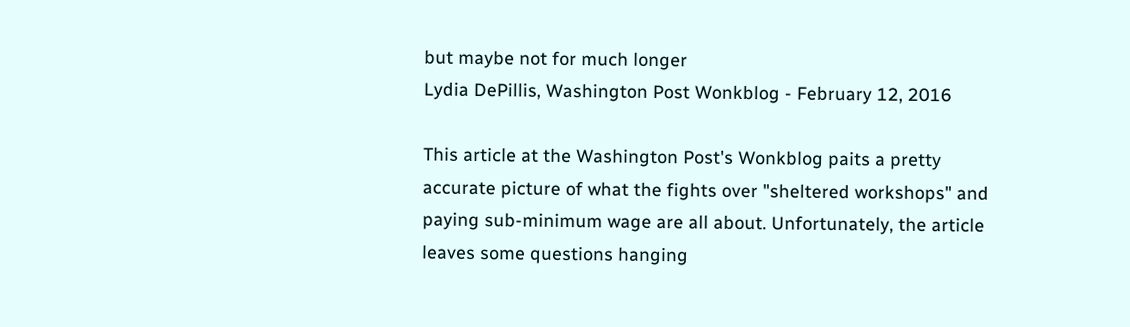but maybe not for much longer
Lydia DePillis, Washington Post Wonkblog - February 12, 2016

This article at the Washington Post's Wonkblog paits a pretty accurate picture of what the fights over "sheltered workshops" and paying sub-minimum wage are all about. Unfortunately, the article leaves some questions hanging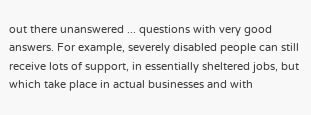out there unanswered ... questions with very good answers. For example, severely disabled people can still receive lots of support, in essentially sheltered jobs, but which take place in actual businesses and with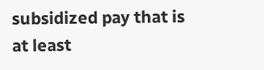subsidized pay that is at least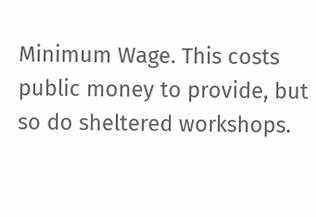Minimum Wage. This costs public money to provide, but so do sheltered workshops.